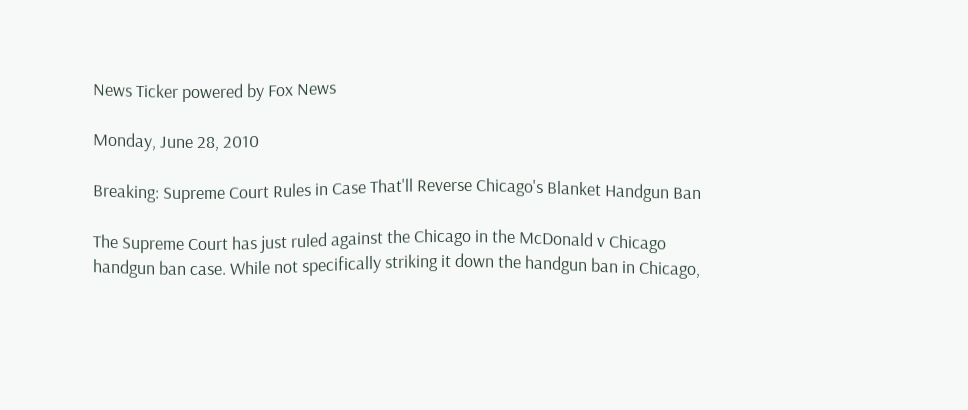News Ticker powered by Fox News

Monday, June 28, 2010

Breaking: Supreme Court Rules in Case That'll Reverse Chicago's Blanket Handgun Ban

The Supreme Court has just ruled against the Chicago in the McDonald v Chicago handgun ban case. While not specifically striking it down the handgun ban in Chicago,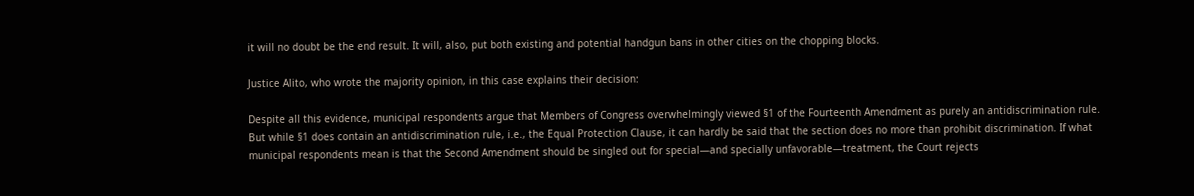it will no doubt be the end result. It will, also, put both existing and potential handgun bans in other cities on the chopping blocks.

Justice Alito, who wrote the majority opinion, in this case explains their decision:

Despite all this evidence, municipal respondents argue that Members of Congress overwhelmingly viewed §1 of the Fourteenth Amendment as purely an antidiscrimination rule. But while §1 does contain an antidiscrimination rule, i.e., the Equal Protection Clause, it can hardly be said that the section does no more than prohibit discrimination. If what municipal respondents mean is that the Second Amendment should be singled out for special—and specially unfavorable—treatment, the Court rejects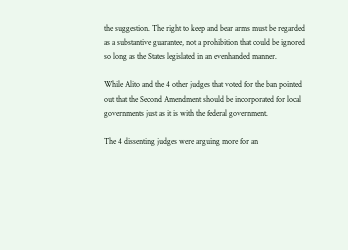the suggestion. The right to keep and bear arms must be regarded as a substantive guarantee, not a prohibition that could be ignored so long as the States legislated in an evenhanded manner.

While Alito and the 4 other judges that voted for the ban pointed out that the Second Amendment should be incorporated for local governments just as it is with the federal government.

The 4 dissenting judges were arguing more for an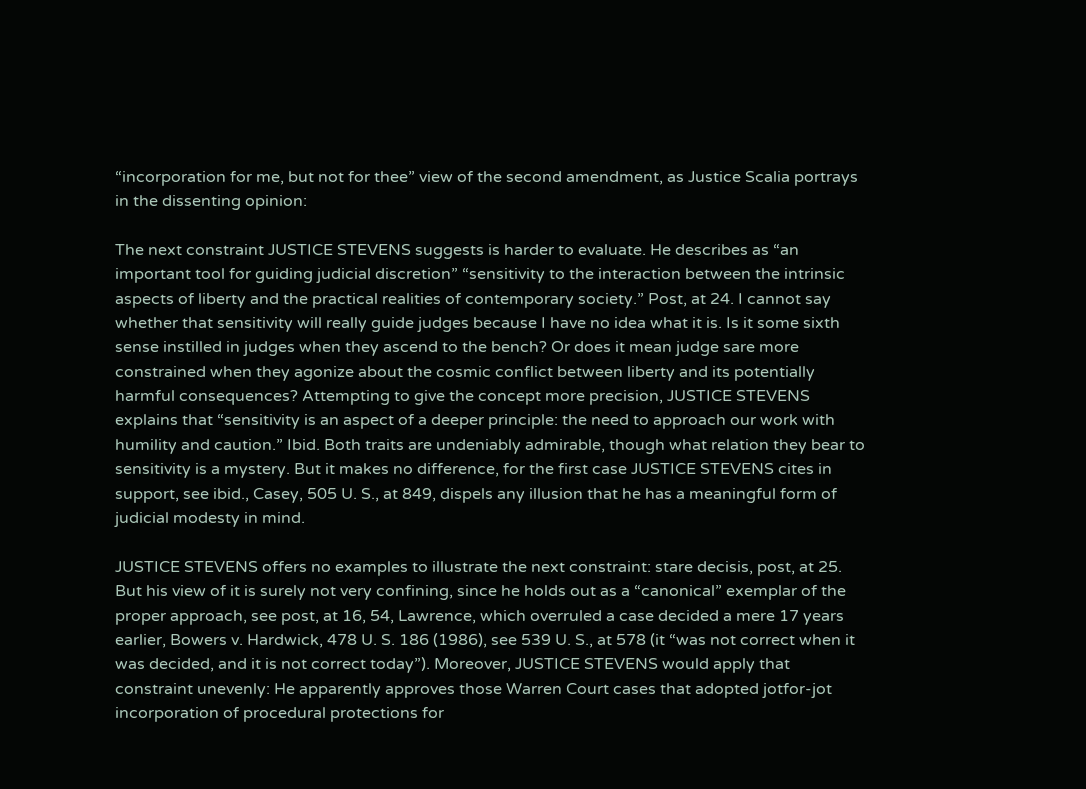“incorporation for me, but not for thee” view of the second amendment, as Justice Scalia portrays in the dissenting opinion:

The next constraint JUSTICE STEVENS suggests is harder to evaluate. He describes as “an important tool for guiding judicial discretion” “sensitivity to the interaction between the intrinsic aspects of liberty and the practical realities of contemporary society.” Post, at 24. I cannot say whether that sensitivity will really guide judges because I have no idea what it is. Is it some sixth sense instilled in judges when they ascend to the bench? Or does it mean judge sare more constrained when they agonize about the cosmic conflict between liberty and its potentially harmful consequences? Attempting to give the concept more precision, JUSTICE STEVENS explains that “sensitivity is an aspect of a deeper principle: the need to approach our work with humility and caution.” Ibid. Both traits are undeniably admirable, though what relation they bear to sensitivity is a mystery. But it makes no difference, for the first case JUSTICE STEVENS cites in support, see ibid., Casey, 505 U. S., at 849, dispels any illusion that he has a meaningful form of judicial modesty in mind.

JUSTICE STEVENS offers no examples to illustrate the next constraint: stare decisis, post, at 25. But his view of it is surely not very confining, since he holds out as a “canonical” exemplar of the proper approach, see post, at 16, 54, Lawrence, which overruled a case decided a mere 17 years earlier, Bowers v. Hardwick, 478 U. S. 186 (1986), see 539 U. S., at 578 (it “was not correct when it was decided, and it is not correct today”). Moreover, JUSTICE STEVENS would apply that constraint unevenly: He apparently approves those Warren Court cases that adopted jotfor-jot incorporation of procedural protections for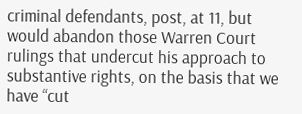criminal defendants, post, at 11, but would abandon those Warren Court rulings that undercut his approach to substantive rights, on the basis that we have “cut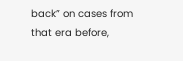back” on cases from that era before,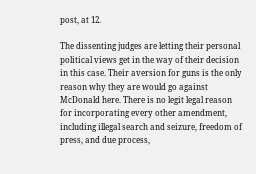post, at 12.

The dissenting judges are letting their personal political views get in the way of their decision in this case. Their aversion for guns is the only reason why they are would go against McDonald here. There is no legit legal reason for incorporating every other amendment, including illegal search and seizure, freedom of press, and due process,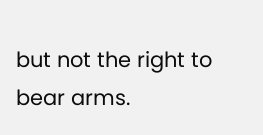but not the right to bear arms.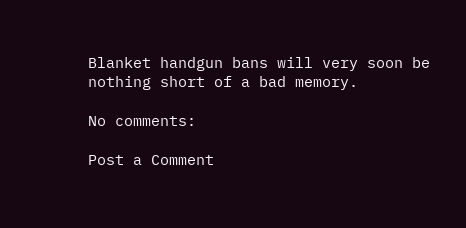Blanket handgun bans will very soon be nothing short of a bad memory.

No comments:

Post a Comment